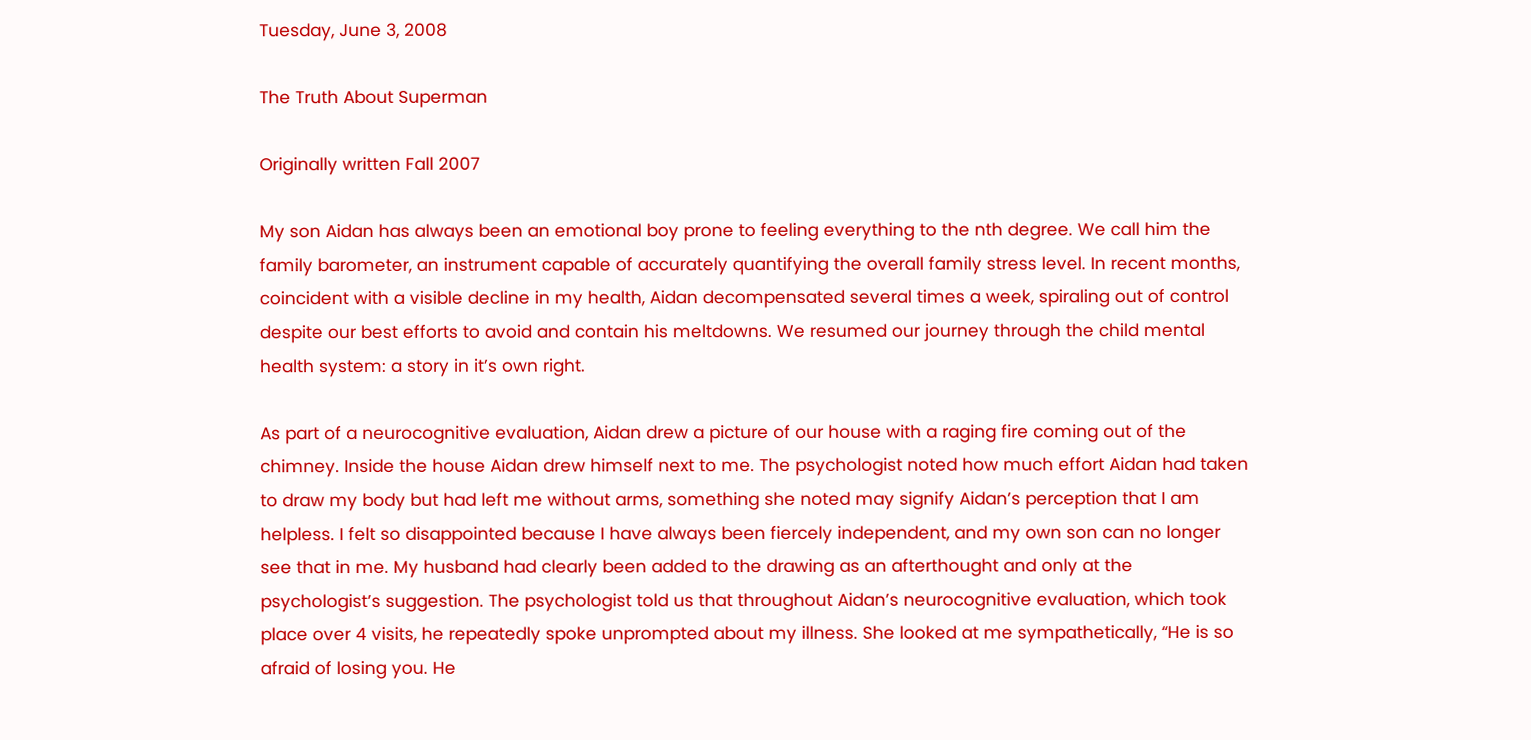Tuesday, June 3, 2008

The Truth About Superman

Originally written Fall 2007

My son Aidan has always been an emotional boy prone to feeling everything to the nth degree. We call him the family barometer, an instrument capable of accurately quantifying the overall family stress level. In recent months, coincident with a visible decline in my health, Aidan decompensated several times a week, spiraling out of control despite our best efforts to avoid and contain his meltdowns. We resumed our journey through the child mental health system: a story in it’s own right.

As part of a neurocognitive evaluation, Aidan drew a picture of our house with a raging fire coming out of the chimney. Inside the house Aidan drew himself next to me. The psychologist noted how much effort Aidan had taken to draw my body but had left me without arms, something she noted may signify Aidan’s perception that I am helpless. I felt so disappointed because I have always been fiercely independent, and my own son can no longer see that in me. My husband had clearly been added to the drawing as an afterthought and only at the psychologist’s suggestion. The psychologist told us that throughout Aidan’s neurocognitive evaluation, which took place over 4 visits, he repeatedly spoke unprompted about my illness. She looked at me sympathetically, “He is so afraid of losing you. He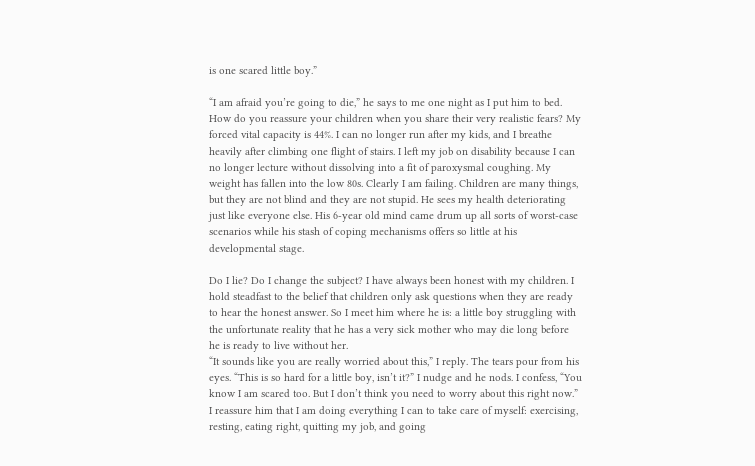is one scared little boy.”

“I am afraid you’re going to die,” he says to me one night as I put him to bed. How do you reassure your children when you share their very realistic fears? My forced vital capacity is 44%. I can no longer run after my kids, and I breathe heavily after climbing one flight of stairs. I left my job on disability because I can no longer lecture without dissolving into a fit of paroxysmal coughing. My weight has fallen into the low 80s. Clearly I am failing. Children are many things, but they are not blind and they are not stupid. He sees my health deteriorating just like everyone else. His 6-year old mind came drum up all sorts of worst-case scenarios while his stash of coping mechanisms offers so little at his developmental stage.

Do I lie? Do I change the subject? I have always been honest with my children. I hold steadfast to the belief that children only ask questions when they are ready to hear the honest answer. So I meet him where he is: a little boy struggling with the unfortunate reality that he has a very sick mother who may die long before he is ready to live without her.
“It sounds like you are really worried about this,” I reply. The tears pour from his eyes. “This is so hard for a little boy, isn’t it?” I nudge and he nods. I confess, “You know I am scared too. But I don’t think you need to worry about this right now.” I reassure him that I am doing everything I can to take care of myself: exercising, resting, eating right, quitting my job, and going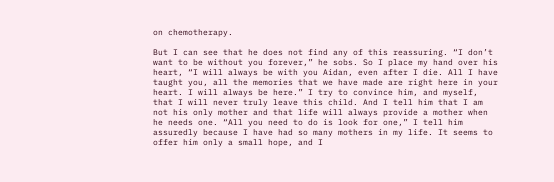on chemotherapy.

But I can see that he does not find any of this reassuring. “I don’t want to be without you forever,” he sobs. So I place my hand over his heart, “I will always be with you Aidan, even after I die. All I have taught you, all the memories that we have made are right here in your heart. I will always be here.” I try to convince him, and myself, that I will never truly leave this child. And I tell him that I am not his only mother and that life will always provide a mother when he needs one. “All you need to do is look for one,” I tell him assuredly because I have had so many mothers in my life. It seems to offer him only a small hope, and I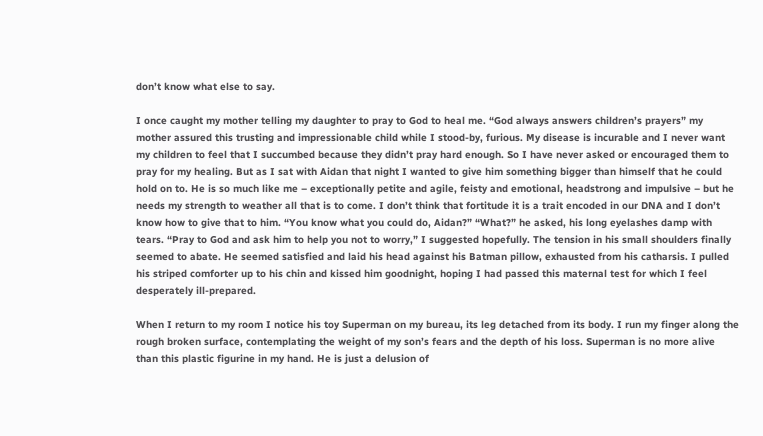don’t know what else to say.

I once caught my mother telling my daughter to pray to God to heal me. “God always answers children’s prayers” my mother assured this trusting and impressionable child while I stood-by, furious. My disease is incurable and I never want my children to feel that I succumbed because they didn’t pray hard enough. So I have never asked or encouraged them to pray for my healing. But as I sat with Aidan that night I wanted to give him something bigger than himself that he could hold on to. He is so much like me – exceptionally petite and agile, feisty and emotional, headstrong and impulsive – but he needs my strength to weather all that is to come. I don’t think that fortitude it is a trait encoded in our DNA and I don’t know how to give that to him. “You know what you could do, Aidan?” “What?” he asked, his long eyelashes damp with tears. “Pray to God and ask him to help you not to worry,” I suggested hopefully. The tension in his small shoulders finally seemed to abate. He seemed satisfied and laid his head against his Batman pillow, exhausted from his catharsis. I pulled his striped comforter up to his chin and kissed him goodnight, hoping I had passed this maternal test for which I feel desperately ill-prepared.

When I return to my room I notice his toy Superman on my bureau, its leg detached from its body. I run my finger along the rough broken surface, contemplating the weight of my son’s fears and the depth of his loss. Superman is no more alive than this plastic figurine in my hand. He is just a delusion of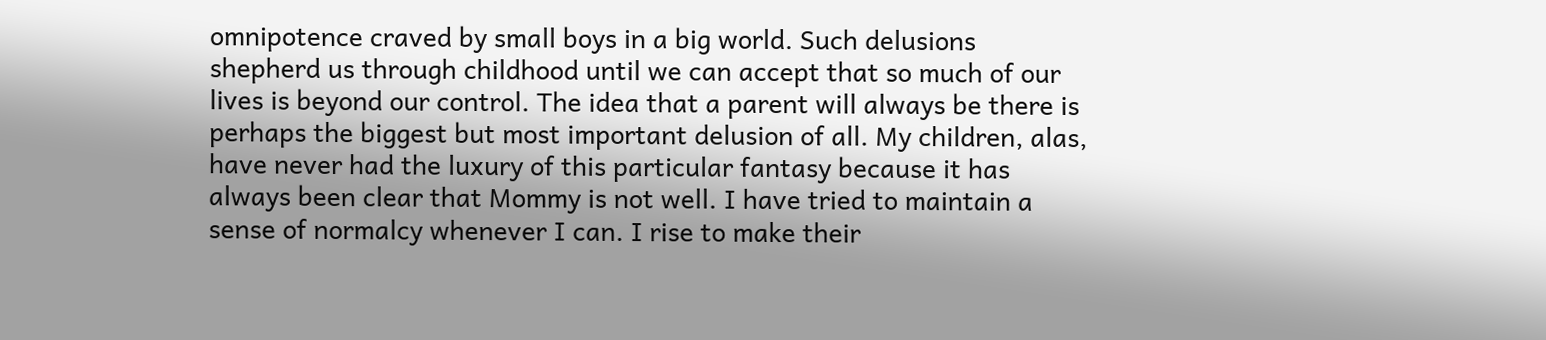omnipotence craved by small boys in a big world. Such delusions shepherd us through childhood until we can accept that so much of our lives is beyond our control. The idea that a parent will always be there is perhaps the biggest but most important delusion of all. My children, alas, have never had the luxury of this particular fantasy because it has always been clear that Mommy is not well. I have tried to maintain a sense of normalcy whenever I can. I rise to make their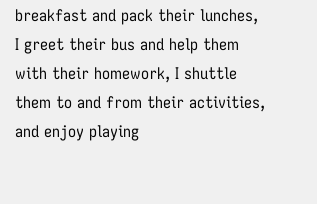breakfast and pack their lunches, I greet their bus and help them with their homework, I shuttle them to and from their activities, and enjoy playing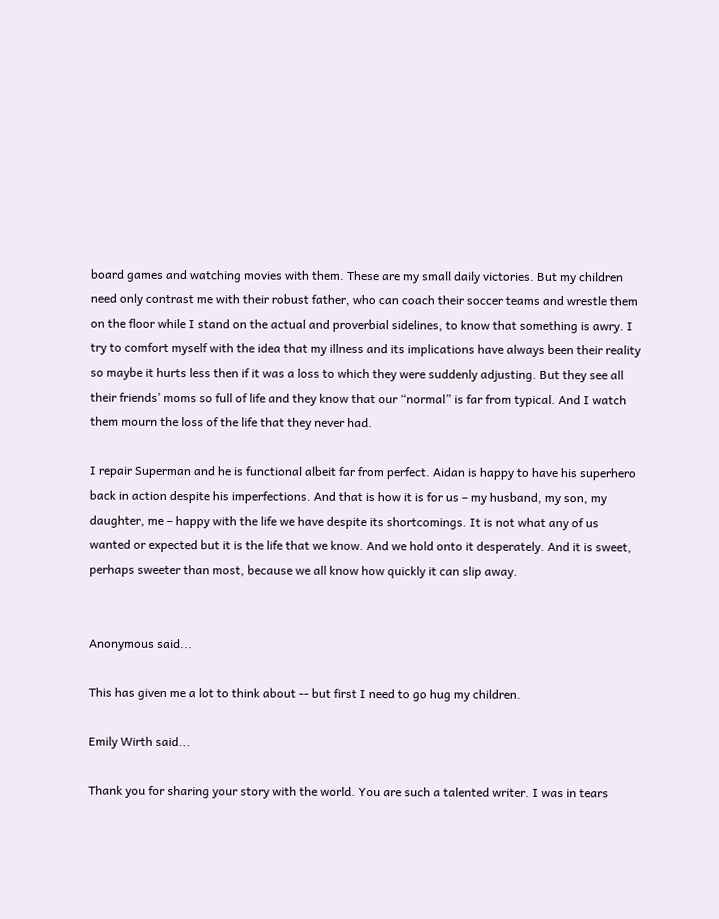board games and watching movies with them. These are my small daily victories. But my children need only contrast me with their robust father, who can coach their soccer teams and wrestle them on the floor while I stand on the actual and proverbial sidelines, to know that something is awry. I try to comfort myself with the idea that my illness and its implications have always been their reality so maybe it hurts less then if it was a loss to which they were suddenly adjusting. But they see all their friends’ moms so full of life and they know that our “normal” is far from typical. And I watch them mourn the loss of the life that they never had.

I repair Superman and he is functional albeit far from perfect. Aidan is happy to have his superhero back in action despite his imperfections. And that is how it is for us – my husband, my son, my daughter, me – happy with the life we have despite its shortcomings. It is not what any of us wanted or expected but it is the life that we know. And we hold onto it desperately. And it is sweet, perhaps sweeter than most, because we all know how quickly it can slip away.


Anonymous said...

This has given me a lot to think about -- but first I need to go hug my children.

Emily Wirth said...

Thank you for sharing your story with the world. You are such a talented writer. I was in tears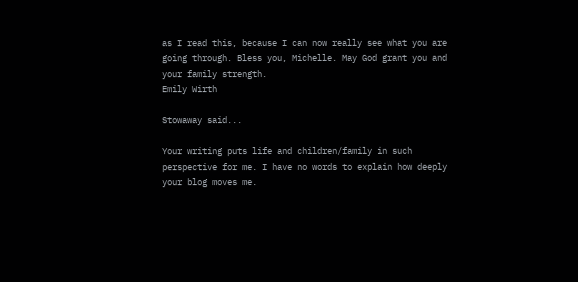as I read this, because I can now really see what you are going through. Bless you, Michelle. May God grant you and your family strength.
Emily Wirth

Stowaway said...

Your writing puts life and children/family in such perspective for me. I have no words to explain how deeply your blog moves me.